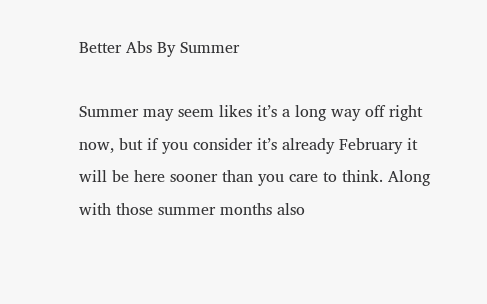Better Abs By Summer

Summer may seem likes it’s a long way off right now, but if you consider it’s already February it will be here sooner than you care to think. Along with those summer months also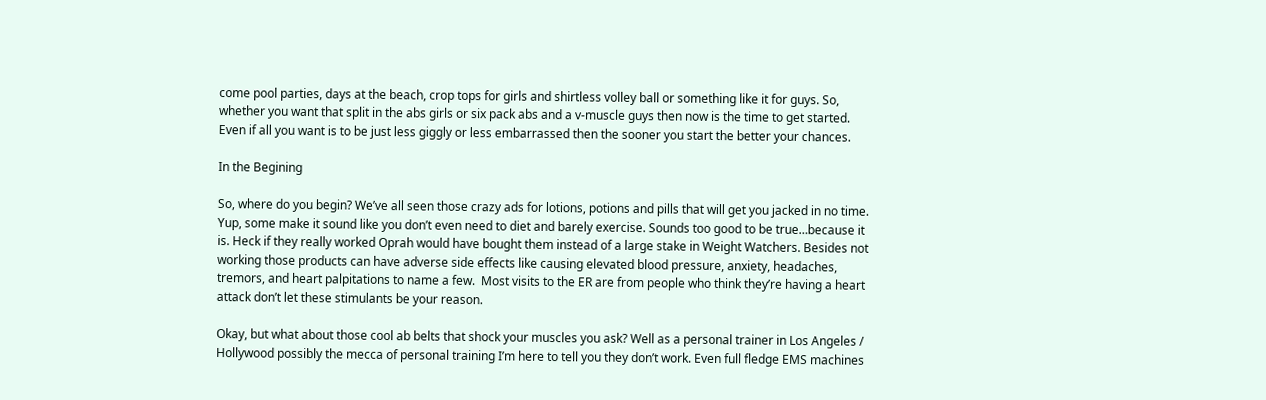come pool parties, days at the beach, crop tops for girls and shirtless volley ball or something like it for guys. So, whether you want that split in the abs girls or six pack abs and a v-muscle guys then now is the time to get started. Even if all you want is to be just less giggly or less embarrassed then the sooner you start the better your chances.

In the Begining

So, where do you begin? We’ve all seen those crazy ads for lotions, potions and pills that will get you jacked in no time.  Yup, some make it sound like you don’t even need to diet and barely exercise. Sounds too good to be true…because it is. Heck if they really worked Oprah would have bought them instead of a large stake in Weight Watchers. Besides not working those products can have adverse side effects like causing elevated blood pressure, anxiety, headaches, tremors, and heart palpitations to name a few.  Most visits to the ER are from people who think they’re having a heart attack don’t let these stimulants be your reason.

Okay, but what about those cool ab belts that shock your muscles you ask? Well as a personal trainer in Los Angeles / Hollywood possibly the mecca of personal training I’m here to tell you they don’t work. Even full fledge EMS machines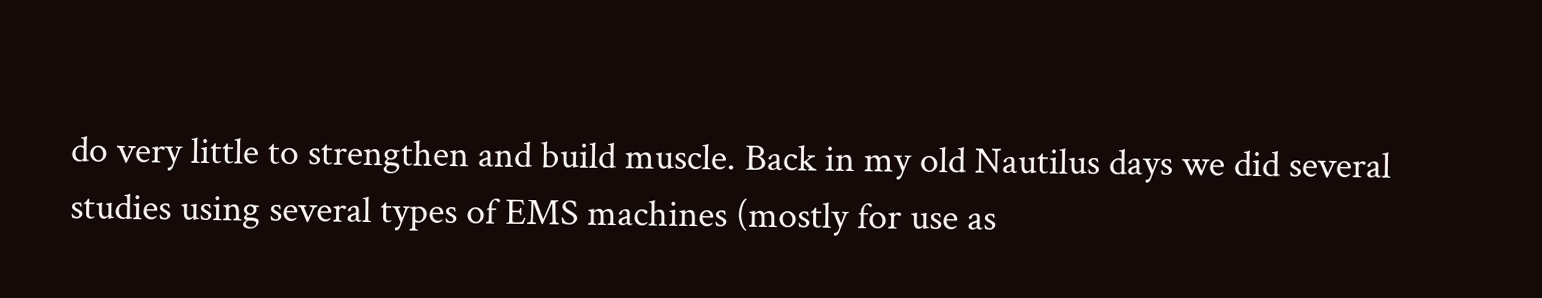do very little to strengthen and build muscle. Back in my old Nautilus days we did several studies using several types of EMS machines (mostly for use as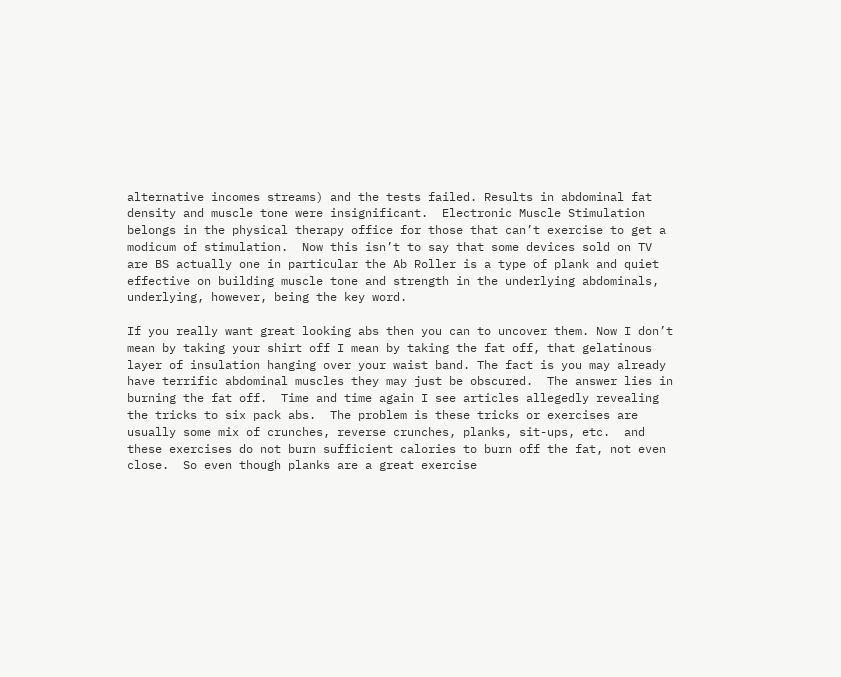alternative incomes streams) and the tests failed. Results in abdominal fat density and muscle tone were insignificant.  Electronic Muscle Stimulation belongs in the physical therapy office for those that can’t exercise to get a modicum of stimulation.  Now this isn’t to say that some devices sold on TV are BS actually one in particular the Ab Roller is a type of plank and quiet effective on building muscle tone and strength in the underlying abdominals, underlying, however, being the key word.

If you really want great looking abs then you can to uncover them. Now I don’t mean by taking your shirt off I mean by taking the fat off, that gelatinous layer of insulation hanging over your waist band. The fact is you may already have terrific abdominal muscles they may just be obscured.  The answer lies in burning the fat off.  Time and time again I see articles allegedly revealing the tricks to six pack abs.  The problem is these tricks or exercises are usually some mix of crunches, reverse crunches, planks, sit-ups, etc.  and these exercises do not burn sufficient calories to burn off the fat, not even close.  So even though planks are a great exercise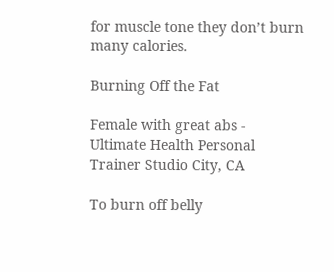for muscle tone they don’t burn many calories.

Burning Off the Fat

Female with great abs - Ultimate Health Personal Trainer Studio City, CA

To burn off belly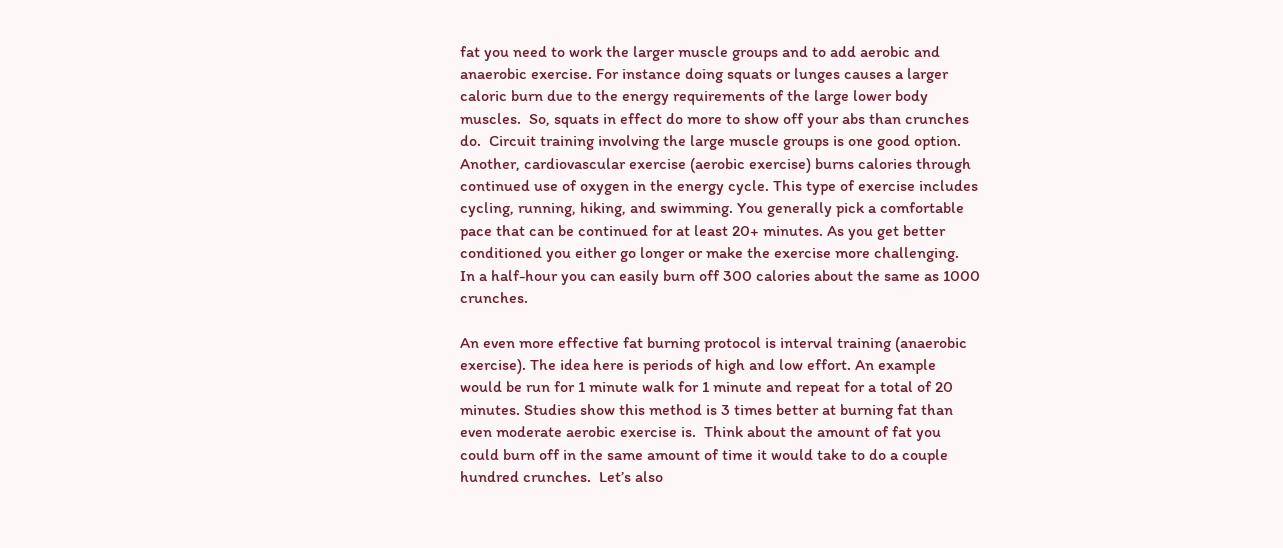fat you need to work the larger muscle groups and to add aerobic and anaerobic exercise. For instance doing squats or lunges causes a larger caloric burn due to the energy requirements of the large lower body muscles.  So, squats in effect do more to show off your abs than crunches do.  Circuit training involving the large muscle groups is one good option. Another, cardiovascular exercise (aerobic exercise) burns calories through continued use of oxygen in the energy cycle. This type of exercise includes cycling, running, hiking, and swimming. You generally pick a comfortable pace that can be continued for at least 20+ minutes. As you get better conditioned you either go longer or make the exercise more challenging.  In a half-hour you can easily burn off 300 calories about the same as 1000 crunches.

An even more effective fat burning protocol is interval training (anaerobic exercise). The idea here is periods of high and low effort. An example would be run for 1 minute walk for 1 minute and repeat for a total of 20 minutes. Studies show this method is 3 times better at burning fat than even moderate aerobic exercise is.  Think about the amount of fat you could burn off in the same amount of time it would take to do a couple hundred crunches.  Let’s also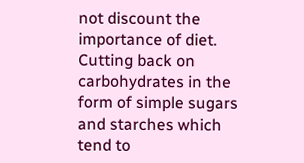not discount the importance of diet.  Cutting back on carbohydrates in the form of simple sugars and starches which tend to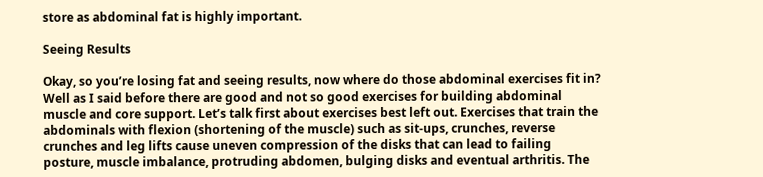store as abdominal fat is highly important.

Seeing Results

Okay, so you’re losing fat and seeing results, now where do those abdominal exercises fit in? Well as I said before there are good and not so good exercises for building abdominal muscle and core support. Let’s talk first about exercises best left out. Exercises that train the abdominals with flexion (shortening of the muscle) such as sit-ups, crunches, reverse crunches and leg lifts cause uneven compression of the disks that can lead to failing posture, muscle imbalance, protruding abdomen, bulging disks and eventual arthritis. The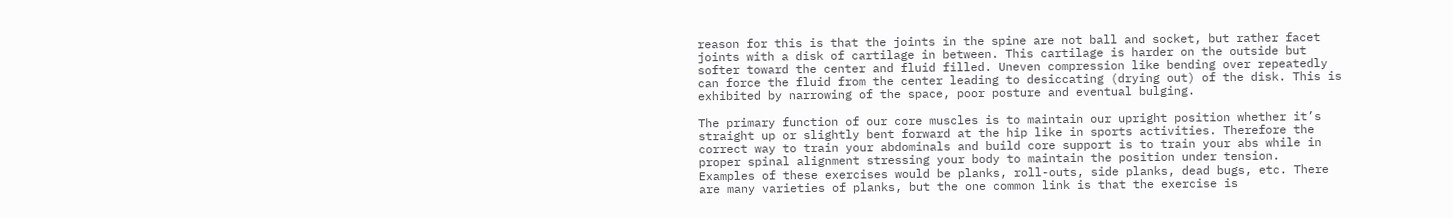reason for this is that the joints in the spine are not ball and socket, but rather facet joints with a disk of cartilage in between. This cartilage is harder on the outside but softer toward the center and fluid filled. Uneven compression like bending over repeatedly can force the fluid from the center leading to desiccating (drying out) of the disk. This is exhibited by narrowing of the space, poor posture and eventual bulging.

The primary function of our core muscles is to maintain our upright position whether it’s straight up or slightly bent forward at the hip like in sports activities. Therefore the correct way to train your abdominals and build core support is to train your abs while in proper spinal alignment stressing your body to maintain the position under tension.  Examples of these exercises would be planks, roll-outs, side planks, dead bugs, etc. There are many varieties of planks, but the one common link is that the exercise is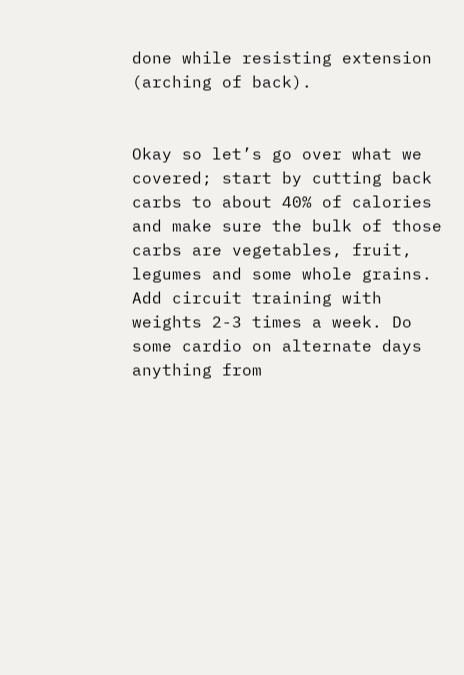done while resisting extension (arching of back).


Okay so let’s go over what we covered; start by cutting back carbs to about 40% of calories and make sure the bulk of those carbs are vegetables, fruit, legumes and some whole grains. Add circuit training with weights 2-3 times a week. Do some cardio on alternate days anything from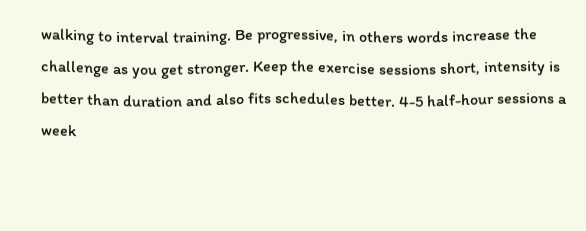walking to interval training. Be progressive, in others words increase the challenge as you get stronger. Keep the exercise sessions short, intensity is better than duration and also fits schedules better. 4-5 half-hour sessions a week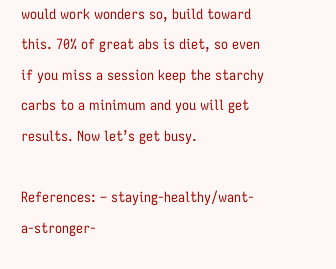would work wonders so, build toward this. 70% of great abs is diet, so even if you miss a session keep the starchy carbs to a minimum and you will get results. Now let’s get busy.

References: – staying-healthy/want-a-stronger-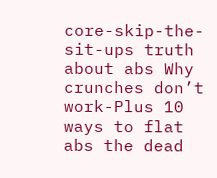core-skip-the-sit-ups truth about abs Why crunches don’t work-Plus 10 ways to flat abs the dead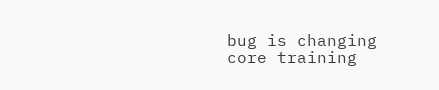bug is changing core training